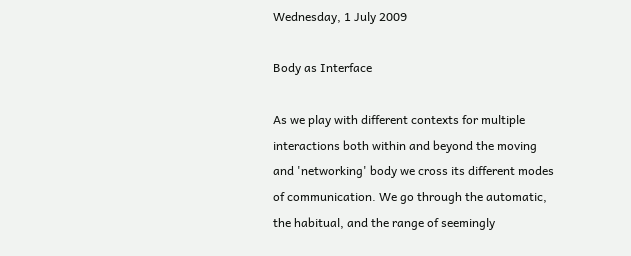Wednesday, 1 July 2009

Body as Interface

As we play with different contexts for multiple interactions both within and beyond the moving and 'networking' body we cross its different modes of communication. We go through the automatic, the habitual, and the range of seemingly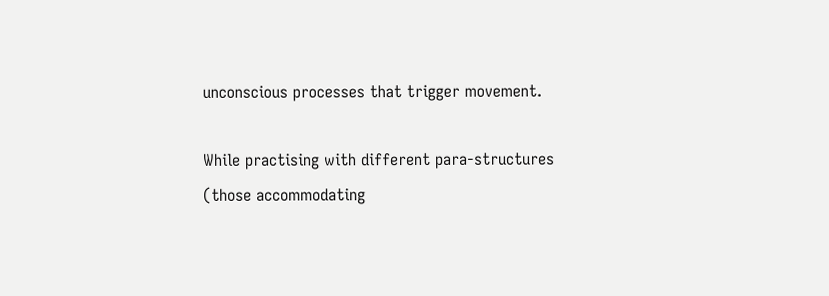unconscious processes that trigger movement.

While practising with different para-structures (those accommodating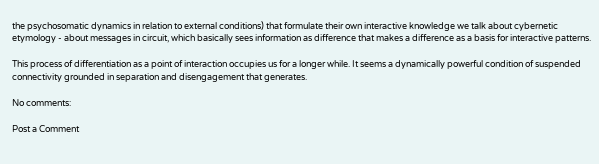the psychosomatic dynamics in relation to external conditions) that formulate their own interactive knowledge we talk about cybernetic etymology - about messages in circuit, which basically sees information as difference that makes a difference as a basis for interactive patterns.

This process of differentiation as a point of interaction occupies us for a longer while. It seems a dynamically powerful condition of suspended connectivity grounded in separation and disengagement that generates.

No comments:

Post a Comment